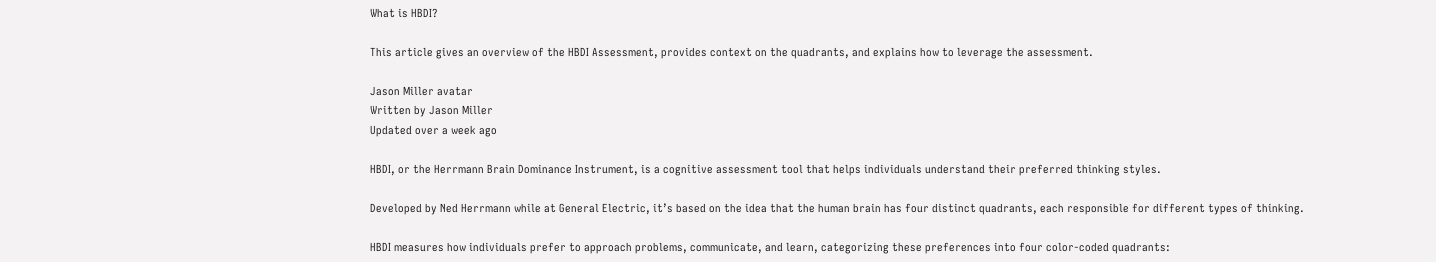What is HBDI?

This article gives an overview of the HBDI Assessment, provides context on the quadrants, and explains how to leverage the assessment.

Jason Miller avatar
Written by Jason Miller
Updated over a week ago

HBDI, or the Herrmann Brain Dominance Instrument, is a cognitive assessment tool that helps individuals understand their preferred thinking styles.

Developed by Ned Herrmann while at General Electric, it’s based on the idea that the human brain has four distinct quadrants, each responsible for different types of thinking.

HBDI measures how individuals prefer to approach problems, communicate, and learn, categorizing these preferences into four color-coded quadrants: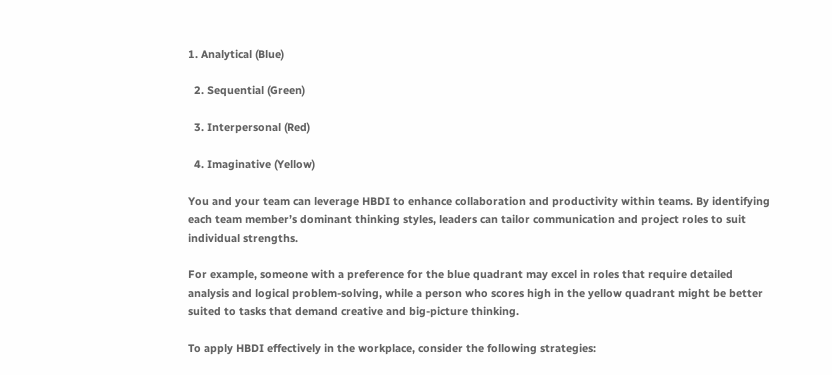1. Analytical (Blue)

  2. Sequential (Green)

  3. Interpersonal (Red)

  4. Imaginative (Yellow)

You and your team can leverage HBDI to enhance collaboration and productivity within teams. By identifying each team member’s dominant thinking styles, leaders can tailor communication and project roles to suit individual strengths.

For example, someone with a preference for the blue quadrant may excel in roles that require detailed analysis and logical problem-solving, while a person who scores high in the yellow quadrant might be better suited to tasks that demand creative and big-picture thinking.

To apply HBDI effectively in the workplace, consider the following strategies: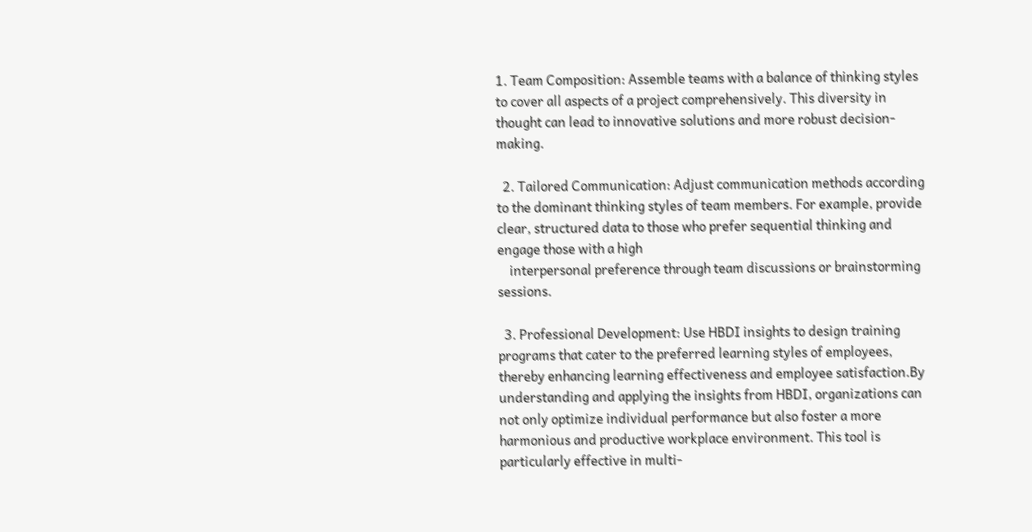1. Team Composition: Assemble teams with a balance of thinking styles to cover all aspects of a project comprehensively. This diversity in thought can lead to innovative solutions and more robust decision-making.

  2. Tailored Communication: Adjust communication methods according to the dominant thinking styles of team members. For example, provide clear, structured data to those who prefer sequential thinking and engage those with a high
    interpersonal preference through team discussions or brainstorming sessions.

  3. Professional Development: Use HBDI insights to design training programs that cater to the preferred learning styles of employees, thereby enhancing learning effectiveness and employee satisfaction.By understanding and applying the insights from HBDI, organizations can not only optimize individual performance but also foster a more harmonious and productive workplace environment. This tool is particularly effective in multi-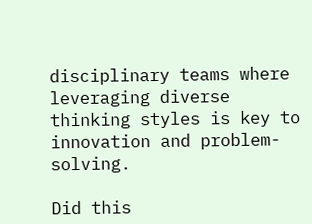disciplinary teams where leveraging diverse thinking styles is key to innovation and problem-solving.

Did this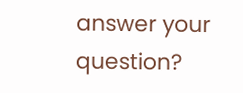answer your question?